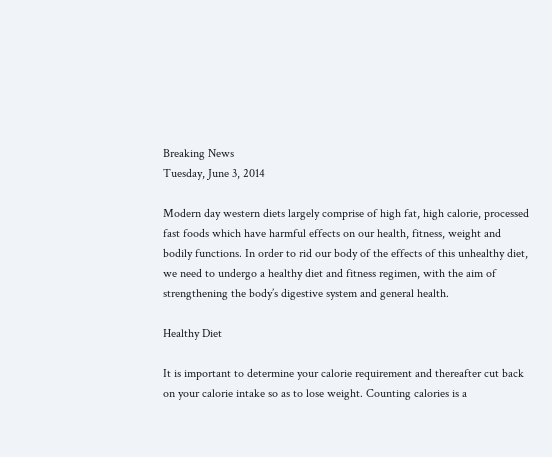Breaking News
Tuesday, June 3, 2014

Modern day western diets largely comprise of high fat, high calorie, processed fast foods which have harmful effects on our health, fitness, weight and bodily functions. In order to rid our body of the effects of this unhealthy diet, we need to undergo a healthy diet and fitness regimen, with the aim of strengthening the body’s digestive system and general health.

Healthy Diet

It is important to determine your calorie requirement and thereafter cut back on your calorie intake so as to lose weight. Counting calories is a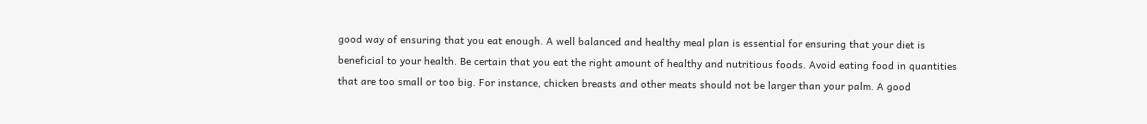good way of ensuring that you eat enough. A well balanced and healthy meal plan is essential for ensuring that your diet is beneficial to your health. Be certain that you eat the right amount of healthy and nutritious foods. Avoid eating food in quantities that are too small or too big. For instance, chicken breasts and other meats should not be larger than your palm. A good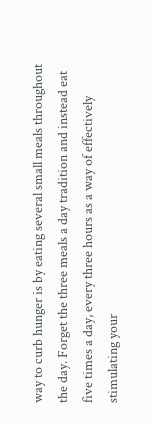way to curb hunger is by eating several small meals throughout the day. Forget the three meals a day tradition and instead eat five times a day, every three hours as a way of effectively stimulating your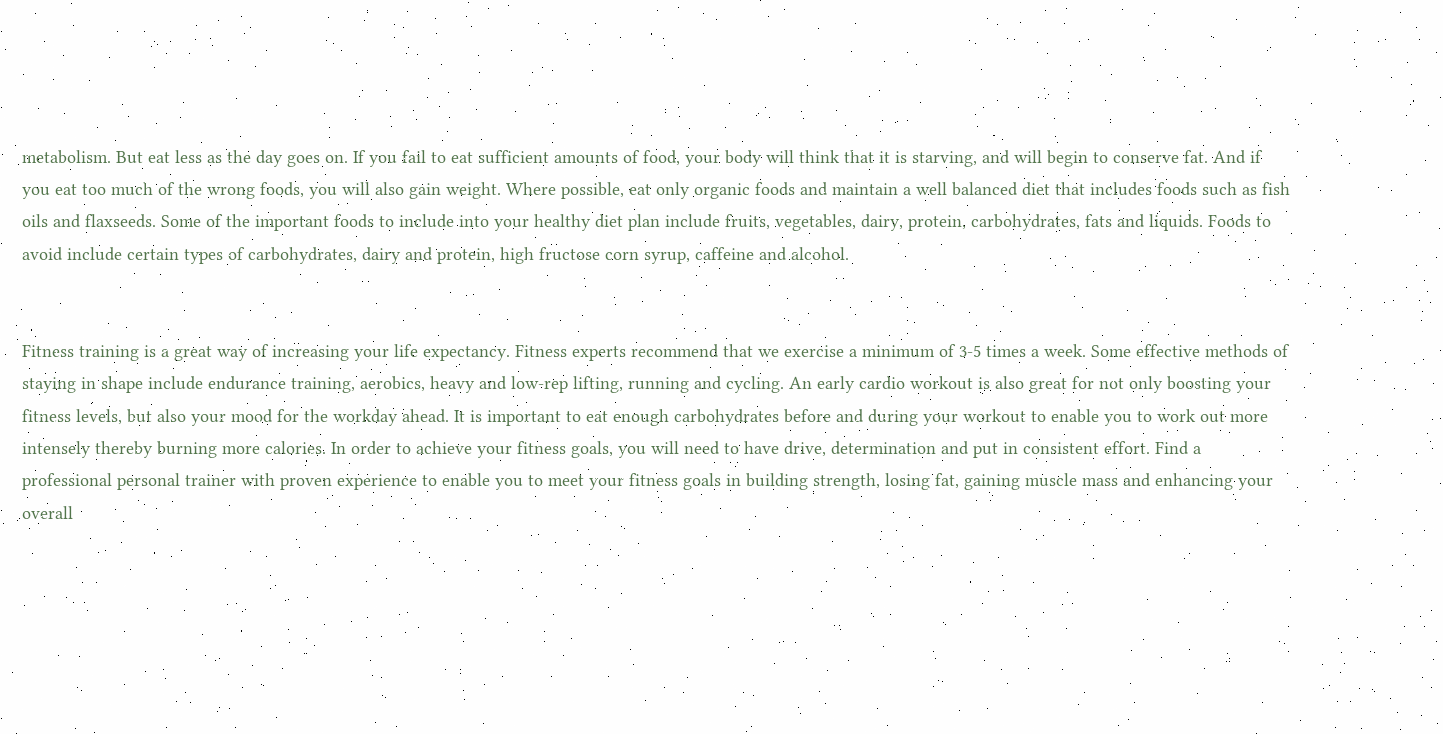metabolism. But eat less as the day goes on. If you fail to eat sufficient amounts of food, your body will think that it is starving, and will begin to conserve fat. And if you eat too much of the wrong foods, you will also gain weight. Where possible, eat only organic foods and maintain a well balanced diet that includes foods such as fish oils and flaxseeds. Some of the important foods to include into your healthy diet plan include fruits, vegetables, dairy, protein, carbohydrates, fats and liquids. Foods to avoid include certain types of carbohydrates, dairy and protein, high fructose corn syrup, caffeine and alcohol.


Fitness training is a great way of increasing your life expectancy. Fitness experts recommend that we exercise a minimum of 3-5 times a week. Some effective methods of staying in shape include endurance training, aerobics, heavy and low-rep lifting, running and cycling. An early cardio workout is also great for not only boosting your fitness levels, but also your mood for the workday ahead. It is important to eat enough carbohydrates before and during your workout to enable you to work out more intensely thereby burning more calories. In order to achieve your fitness goals, you will need to have drive, determination and put in consistent effort. Find a professional personal trainer with proven experience to enable you to meet your fitness goals in building strength, losing fat, gaining muscle mass and enhancing your overall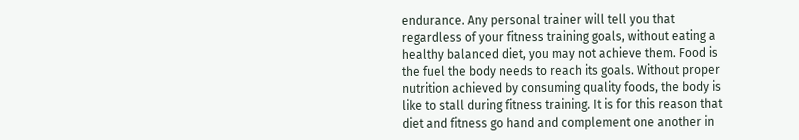endurance. Any personal trainer will tell you that regardless of your fitness training goals, without eating a healthy balanced diet, you may not achieve them. Food is the fuel the body needs to reach its goals. Without proper nutrition achieved by consuming quality foods, the body is like to stall during fitness training. It is for this reason that diet and fitness go hand and complement one another in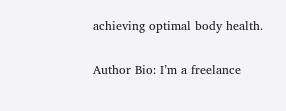achieving optimal body health.

Author Bio: I’m a freelance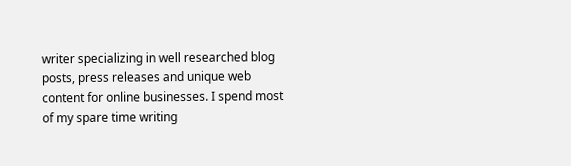writer specializing in well researched blog posts, press releases and unique web content for online businesses. I spend most of my spare time writing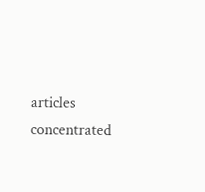articles concentrated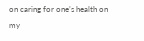on caring for one’s health on my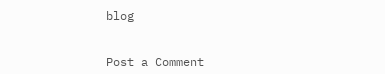blog


Post a Comment